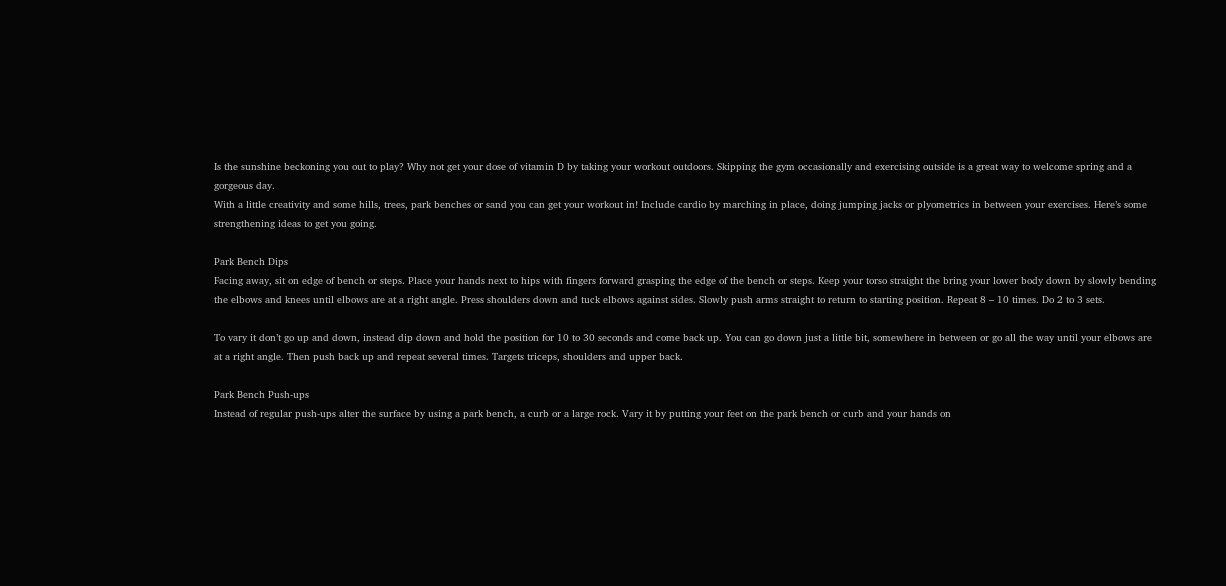Is the sunshine beckoning you out to play? Why not get your dose of vitamin D by taking your workout outdoors. Skipping the gym occasionally and exercising outside is a great way to welcome spring and a gorgeous day.
With a little creativity and some hills, trees, park benches or sand you can get your workout in! Include cardio by marching in place, doing jumping jacks or plyometrics in between your exercises. Here’s some strengthening ideas to get you going.

Park Bench Dips
Facing away, sit on edge of bench or steps. Place your hands next to hips with fingers forward grasping the edge of the bench or steps. Keep your torso straight the bring your lower body down by slowly bending the elbows and knees until elbows are at a right angle. Press shoulders down and tuck elbows against sides. Slowly push arms straight to return to starting position. Repeat 8 – 10 times. Do 2 to 3 sets.

To vary it don’t go up and down, instead dip down and hold the position for 10 to 30 seconds and come back up. You can go down just a little bit, somewhere in between or go all the way until your elbows are at a right angle. Then push back up and repeat several times. Targets triceps, shoulders and upper back.

Park Bench Push-ups
Instead of regular push-ups alter the surface by using a park bench, a curb or a large rock. Vary it by putting your feet on the park bench or curb and your hands on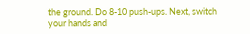the ground. Do 8-10 push-ups. Next, switch your hands and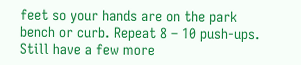feet so your hands are on the park bench or curb. Repeat 8 – 10 push-ups. Still have a few more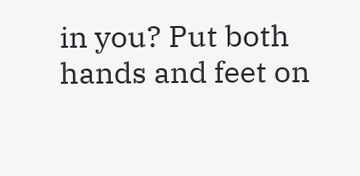in you? Put both hands and feet on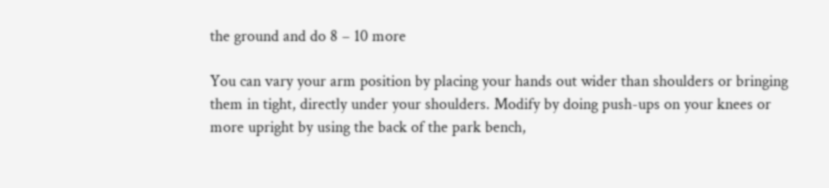the ground and do 8 – 10 more

You can vary your arm position by placing your hands out wider than shoulders or bringing them in tight, directly under your shoulders. Modify by doing push-ups on your knees or more upright by using the back of the park bench,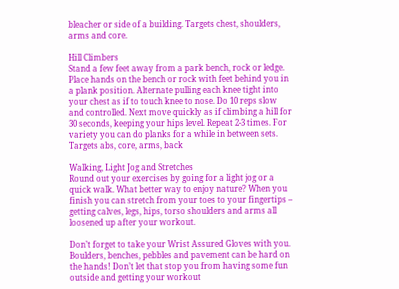bleacher or side of a building. Targets chest, shoulders, arms and core.

Hill Climbers
Stand a few feet away from a park bench, rock or ledge. Place hands on the bench or rock with feet behind you in a plank position. Alternate pulling each knee tight into your chest as if to touch knee to nose. Do 10 reps slow and controlled. Next move quickly as if climbing a hill for 30 seconds, keeping your hips level. Repeat 2-3 times. For variety you can do planks for a while in between sets. Targets abs, core, arms, back

Walking, Light Jog and Stretches
Round out your exercises by going for a light jog or a quick walk. What better way to enjoy nature? When you finish you can stretch from your toes to your fingertips – getting calves, legs, hips, torso shoulders and arms all loosened up after your workout.

Don’t forget to take your Wrist Assured Gloves with you. Boulders, benches, pebbles and pavement can be hard on the hands! Don’t let that stop you from having some fun outside and getting your workout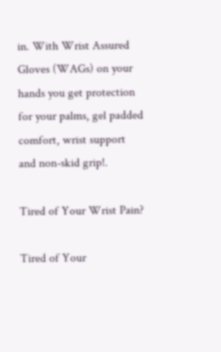in. With Wrist Assured Gloves (WAGs) on your hands you get protection for your palms, gel padded comfort, wrist support and non-skid grip!.

Tired of Your Wrist Pain?

Tired of Your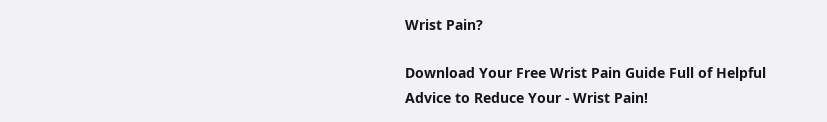Wrist Pain?

Download Your Free Wrist Pain Guide Full of Helpful Advice to Reduce Your - Wrist Pain!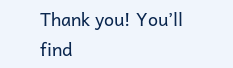Thank you! You’ll find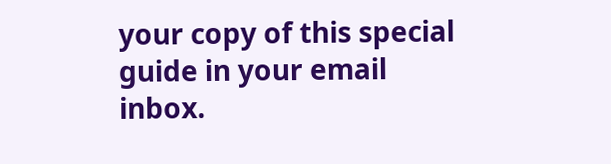your copy of this special guide in your email inbox.